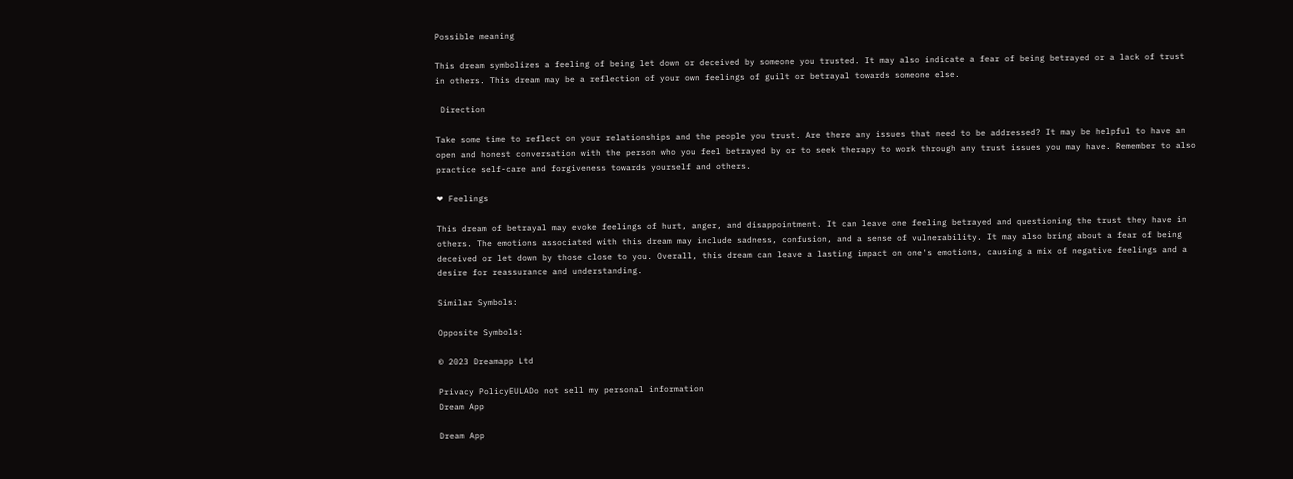Possible meaning

This dream symbolizes a feeling of being let down or deceived by someone you trusted. It may also indicate a fear of being betrayed or a lack of trust in others. This dream may be a reflection of your own feelings of guilt or betrayal towards someone else.

 Direction

Take some time to reflect on your relationships and the people you trust. Are there any issues that need to be addressed? It may be helpful to have an open and honest conversation with the person who you feel betrayed by or to seek therapy to work through any trust issues you may have. Remember to also practice self-care and forgiveness towards yourself and others.

❤ Feelings

This dream of betrayal may evoke feelings of hurt, anger, and disappointment. It can leave one feeling betrayed and questioning the trust they have in others. The emotions associated with this dream may include sadness, confusion, and a sense of vulnerability. It may also bring about a fear of being deceived or let down by those close to you. Overall, this dream can leave a lasting impact on one's emotions, causing a mix of negative feelings and a desire for reassurance and understanding.

Similar Symbols:

Opposite Symbols:

© 2023 Dreamapp Ltd

Privacy PolicyEULADo not sell my personal information
Dream App

Dream App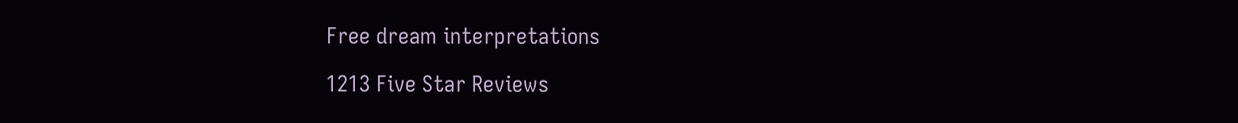Free dream interpretations

1213 Five Star Reviews